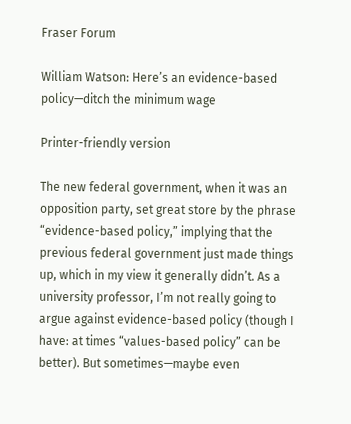Fraser Forum

William Watson: Here’s an evidence-based policy—ditch the minimum wage

Printer-friendly version

The new federal government, when it was an opposition party, set great store by the phrase “evidence-based policy,” implying that the previous federal government just made things up, which in my view it generally didn’t. As a university professor, I’m not really going to argue against evidence-based policy (though I have: at times “values-based policy” can be better). But sometimes—maybe even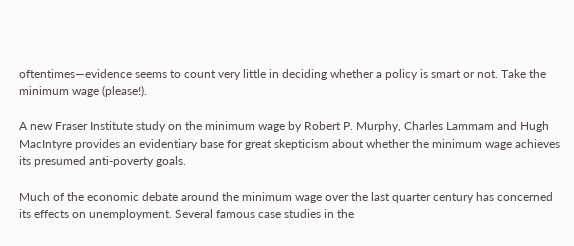oftentimes—evidence seems to count very little in deciding whether a policy is smart or not. Take the minimum wage (please!).

A new Fraser Institute study on the minimum wage by Robert P. Murphy, Charles Lammam and Hugh MacIntyre provides an evidentiary base for great skepticism about whether the minimum wage achieves its presumed anti-poverty goals.

Much of the economic debate around the minimum wage over the last quarter century has concerned its effects on unemployment. Several famous case studies in the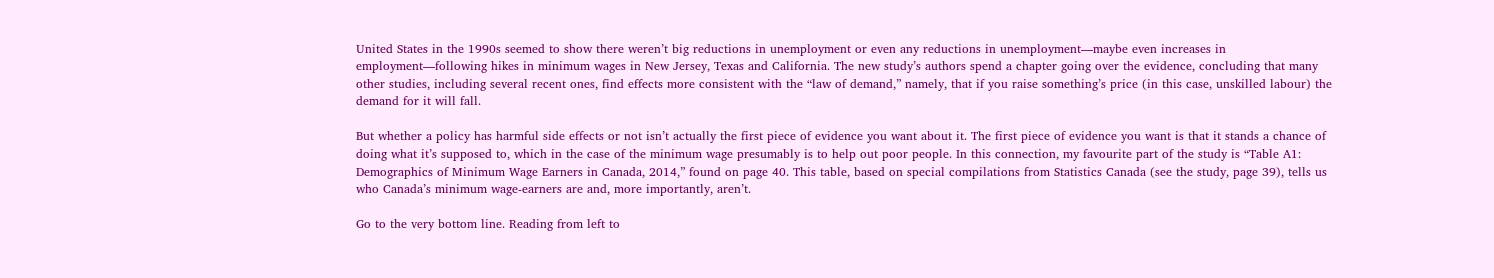United States in the 1990s seemed to show there weren’t big reductions in unemployment or even any reductions in unemployment—maybe even increases in employment—following hikes in minimum wages in New Jersey, Texas and California. The new study’s authors spend a chapter going over the evidence, concluding that many other studies, including several recent ones, find effects more consistent with the “law of demand,” namely, that if you raise something’s price (in this case, unskilled labour) the demand for it will fall.

But whether a policy has harmful side effects or not isn’t actually the first piece of evidence you want about it. The first piece of evidence you want is that it stands a chance of doing what it’s supposed to, which in the case of the minimum wage presumably is to help out poor people. In this connection, my favourite part of the study is “Table A1: Demographics of Minimum Wage Earners in Canada, 2014,” found on page 40. This table, based on special compilations from Statistics Canada (see the study, page 39), tells us who Canada’s minimum wage-earners are and, more importantly, aren’t.

Go to the very bottom line. Reading from left to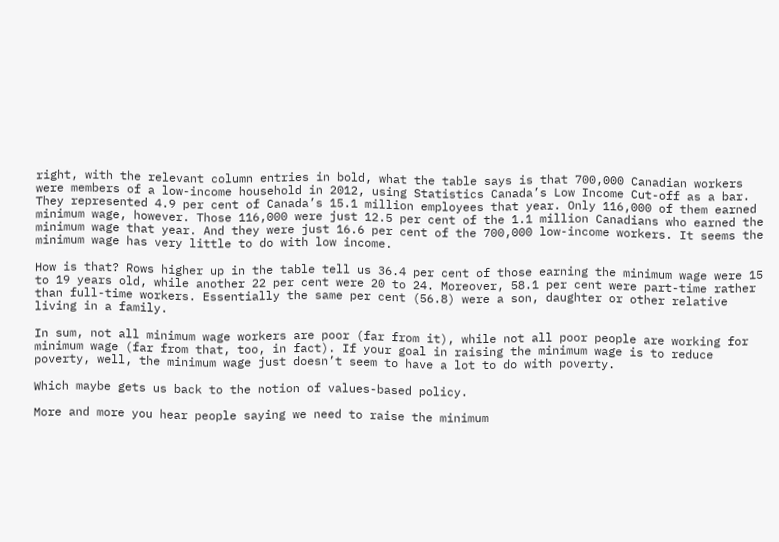right, with the relevant column entries in bold, what the table says is that 700,000 Canadian workers were members of a low-income household in 2012, using Statistics Canada’s Low Income Cut-off as a bar. They represented 4.9 per cent of Canada’s 15.1 million employees that year. Only 116,000 of them earned minimum wage, however. Those 116,000 were just 12.5 per cent of the 1.1 million Canadians who earned the minimum wage that year. And they were just 16.6 per cent of the 700,000 low-income workers. It seems the minimum wage has very little to do with low income.

How is that? Rows higher up in the table tell us 36.4 per cent of those earning the minimum wage were 15 to 19 years old, while another 22 per cent were 20 to 24. Moreover, 58.1 per cent were part-time rather than full-time workers. Essentially the same per cent (56.8) were a son, daughter or other relative living in a family.

In sum, not all minimum wage workers are poor (far from it), while not all poor people are working for minimum wage (far from that, too, in fact). If your goal in raising the minimum wage is to reduce poverty, well, the minimum wage just doesn’t seem to have a lot to do with poverty.

Which maybe gets us back to the notion of values-based policy.

More and more you hear people saying we need to raise the minimum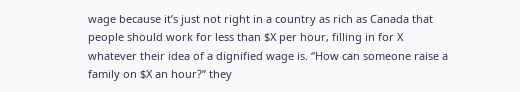wage because it’s just not right in a country as rich as Canada that people should work for less than $X per hour, filling in for X whatever their idea of a dignified wage is. “How can someone raise a family on $X an hour?” they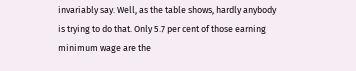invariably say. Well, as the table shows, hardly anybody is trying to do that. Only 5.7 per cent of those earning minimum wage are the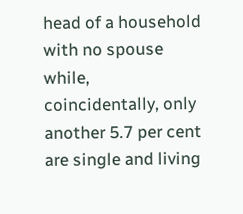head of a household with no spouse while, coincidentally, only another 5.7 per cent are single and living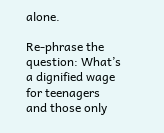alone.

Re-phrase the question: What’s a dignified wage for teenagers and those only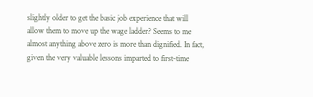slightly older to get the basic job experience that will allow them to move up the wage ladder? Seems to me almost anything above zero is more than dignified. In fact, given the very valuable lessons imparted to first-time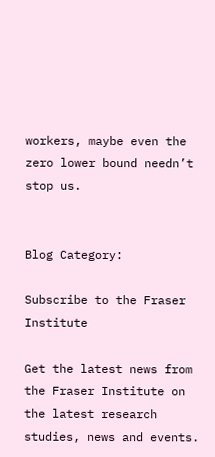workers, maybe even the zero lower bound needn’t stop us.


Blog Category:

Subscribe to the Fraser Institute

Get the latest news from the Fraser Institute on the latest research studies, news and events.